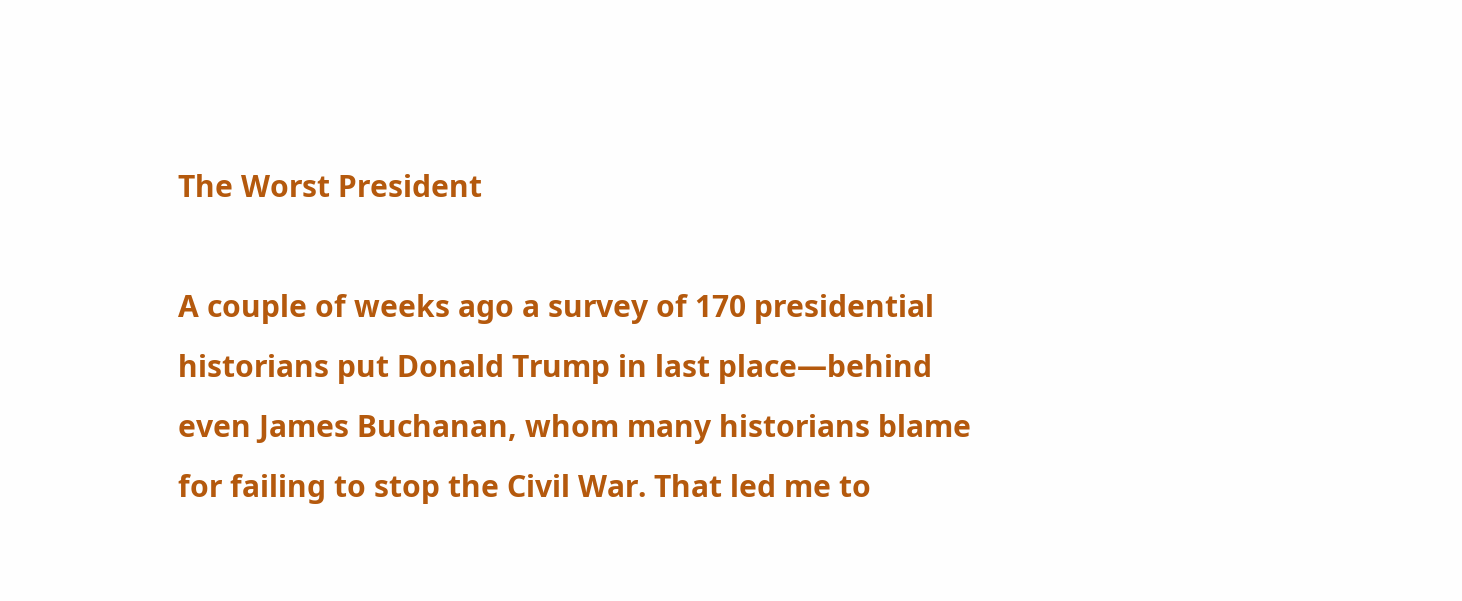The Worst President

A couple of weeks ago a survey of 170 presidential historians put Donald Trump in last place—behind even James Buchanan, whom many historians blame for failing to stop the Civil War. That led me to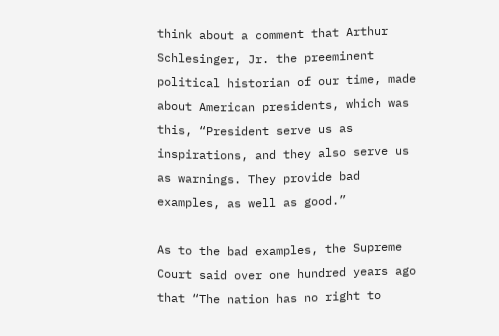think about a comment that Arthur Schlesinger, Jr. the preeminent political historian of our time, made about American presidents, which was this, “President serve us as inspirations, and they also serve us as warnings. They provide bad examples, as well as good.”

As to the bad examples, the Supreme Court said over one hundred years ago that “The nation has no right to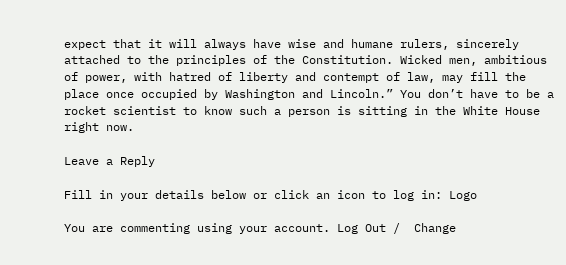expect that it will always have wise and humane rulers, sincerely attached to the principles of the Constitution. Wicked men, ambitious of power, with hatred of liberty and contempt of law, may fill the place once occupied by Washington and Lincoln.” You don’t have to be a rocket scientist to know such a person is sitting in the White House right now.

Leave a Reply

Fill in your details below or click an icon to log in: Logo

You are commenting using your account. Log Out /  Change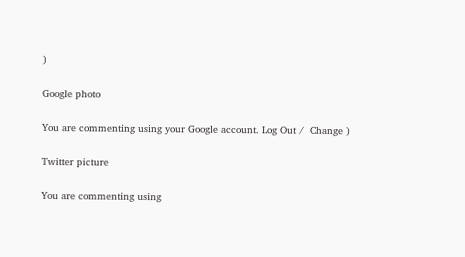)

Google photo

You are commenting using your Google account. Log Out /  Change )

Twitter picture

You are commenting using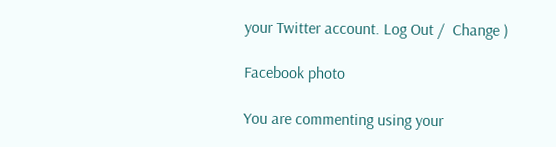your Twitter account. Log Out /  Change )

Facebook photo

You are commenting using your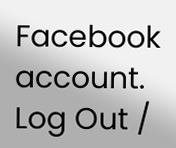Facebook account. Log Out /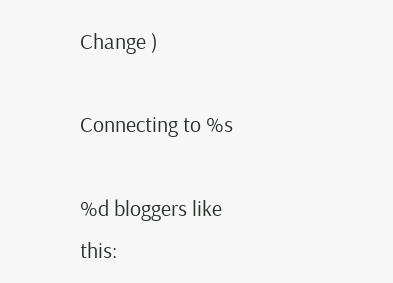Change )

Connecting to %s

%d bloggers like this: